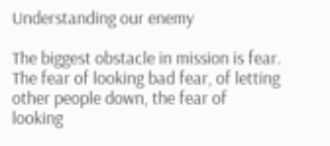Understanding our enemy

The biggest obstacle in mission is fear. The fear of looking bad fear, of letting other people down, the fear of looking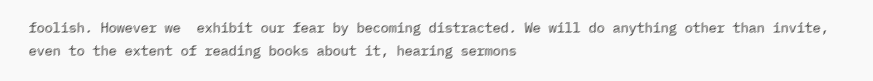foolish. However we  exhibit our fear by becoming distracted. We will do anything other than invite, even to the extent of reading books about it, hearing sermons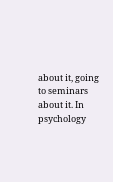about it, going to seminars about it. In psychology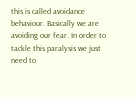this is called avoidance behaviour. Basically we are avoiding our fear. In order to tackle this paralysis we just need to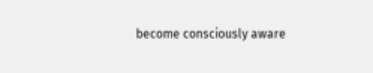become consciously aware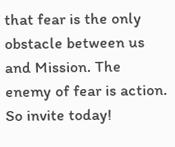that fear is the only obstacle between us and Mission. The enemy of fear is action. So invite today!